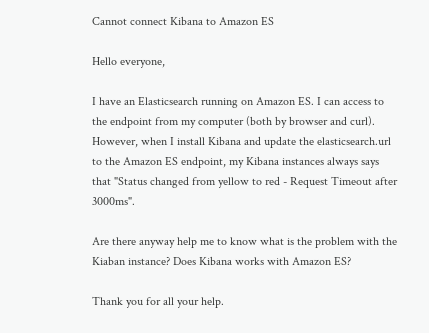Cannot connect Kibana to Amazon ES

Hello everyone,

I have an Elasticsearch running on Amazon ES. I can access to the endpoint from my computer (both by browser and curl). However, when I install Kibana and update the elasticsearch.url to the Amazon ES endpoint, my Kibana instances always says that "Status changed from yellow to red - Request Timeout after 3000ms".

Are there anyway help me to know what is the problem with the Kiaban instance? Does Kibana works with Amazon ES?

Thank you for all your help.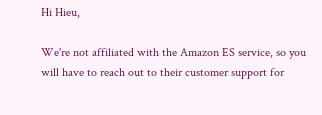Hi Hieu,

We're not affiliated with the Amazon ES service, so you will have to reach out to their customer support for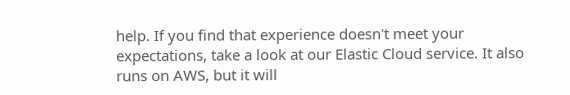help. If you find that experience doesn't meet your expectations, take a look at our Elastic Cloud service. It also runs on AWS, but it will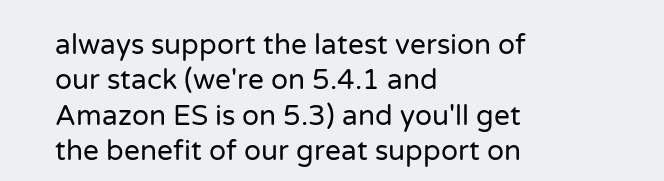always support the latest version of our stack (we're on 5.4.1 and Amazon ES is on 5.3) and you'll get the benefit of our great support on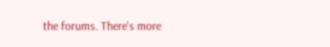the forums. There's more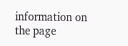information on the page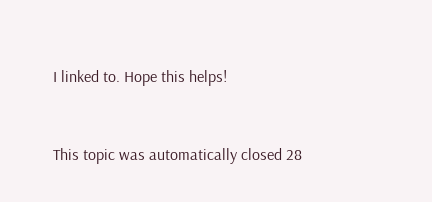I linked to. Hope this helps!


This topic was automatically closed 28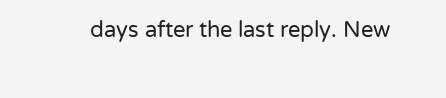days after the last reply. New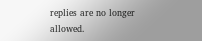replies are no longer allowed.